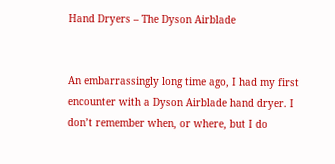Hand Dryers – The Dyson Airblade


An embarrassingly long time ago, I had my first encounter with a Dyson Airblade hand dryer. I don’t remember when, or where, but I do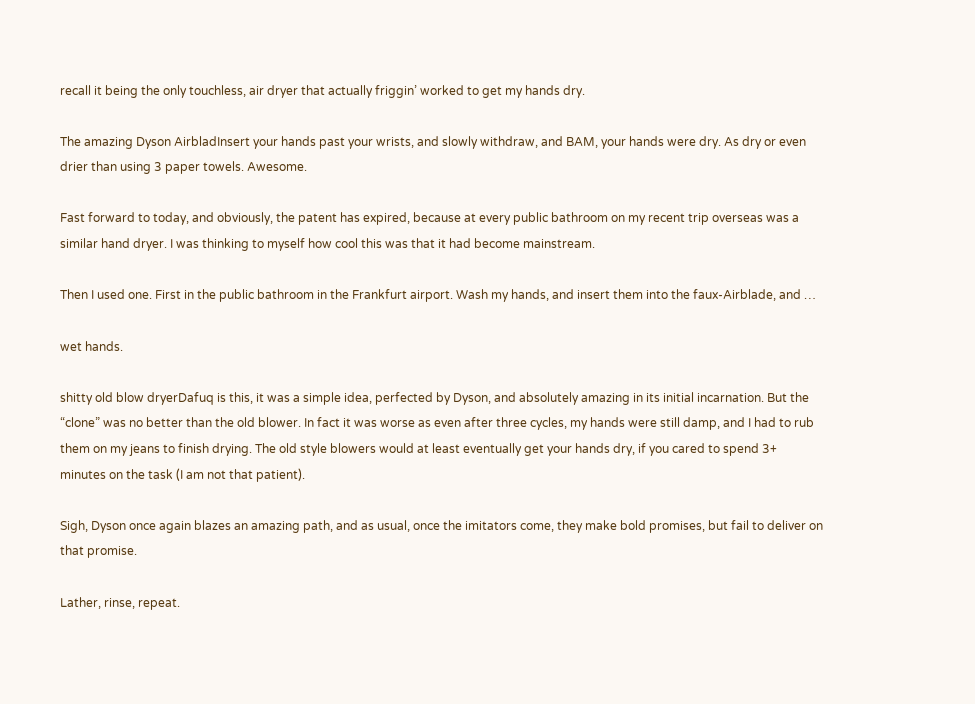recall it being the only touchless, air dryer that actually friggin’ worked to get my hands dry.

The amazing Dyson AirbladInsert your hands past your wrists, and slowly withdraw, and BAM, your hands were dry. As dry or even drier than using 3 paper towels. Awesome.

Fast forward to today, and obviously, the patent has expired, because at every public bathroom on my recent trip overseas was a similar hand dryer. I was thinking to myself how cool this was that it had become mainstream.

Then I used one. First in the public bathroom in the Frankfurt airport. Wash my hands, and insert them into the faux-Airblade, and …

wet hands.

shitty old blow dryerDafuq is this, it was a simple idea, perfected by Dyson, and absolutely amazing in its initial incarnation. But the “clone” was no better than the old blower. In fact it was worse as even after three cycles, my hands were still damp, and I had to rub them on my jeans to finish drying. The old style blowers would at least eventually get your hands dry, if you cared to spend 3+ minutes on the task (I am not that patient).

Sigh, Dyson once again blazes an amazing path, and as usual, once the imitators come, they make bold promises, but fail to deliver on that promise.

Lather, rinse, repeat.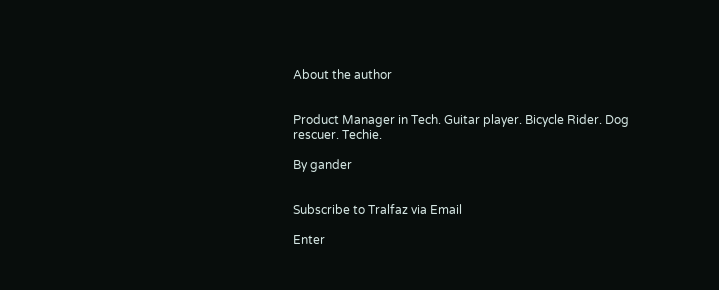About the author


Product Manager in Tech. Guitar player. Bicycle Rider. Dog rescuer. Techie.

By gander


Subscribe to Tralfaz via Email

Enter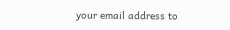your email address to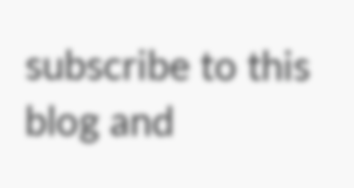subscribe to this blog and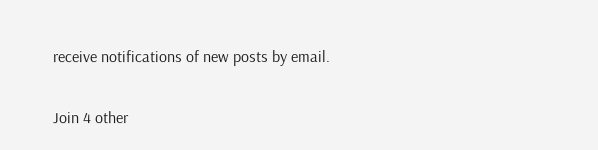receive notifications of new posts by email.

Join 4 other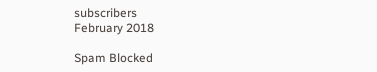subscribers
February 2018

Spam Blocked